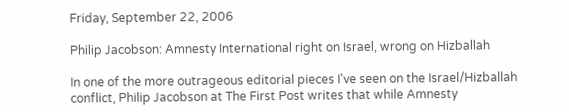Friday, September 22, 2006

Philip Jacobson: Amnesty International right on Israel, wrong on Hizballah

In one of the more outrageous editorial pieces I've seen on the Israel/Hizballah conflict, Philip Jacobson at The First Post writes that while Amnesty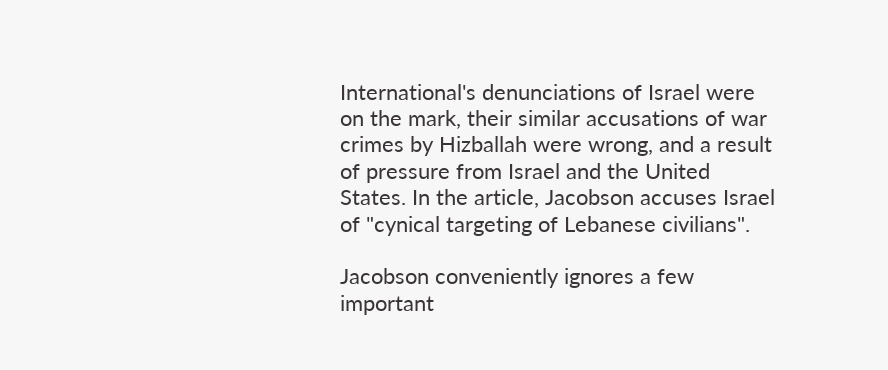International's denunciations of Israel were on the mark, their similar accusations of war crimes by Hizballah were wrong, and a result of pressure from Israel and the United States. In the article, Jacobson accuses Israel of "cynical targeting of Lebanese civilians".

Jacobson conveniently ignores a few important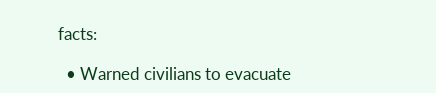facts:

  • Warned civilians to evacuate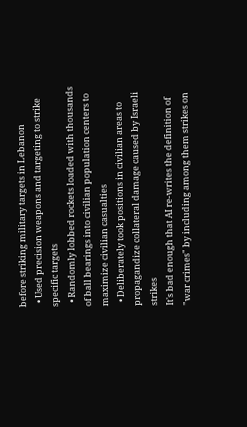before striking military targets in Lebanon
  • Used precision weapons and targeting to strike specific targets
  • Randomly lobbed rockets loaded with thousands of ball bearings into civilian population centers to maximize civilian casualties
  • Deliberately took positions in civilian areas to propagandize collateral damage caused by Israeli strikes
It's bad enough that AI re-writes the definition of "war crimes" by including among them strikes on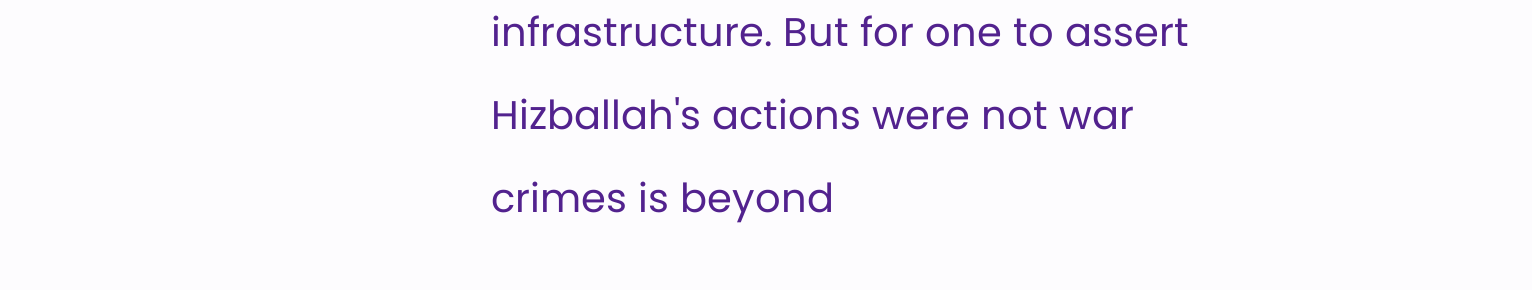infrastructure. But for one to assert Hizballah's actions were not war crimes is beyond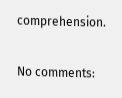comprehension.

No comments: